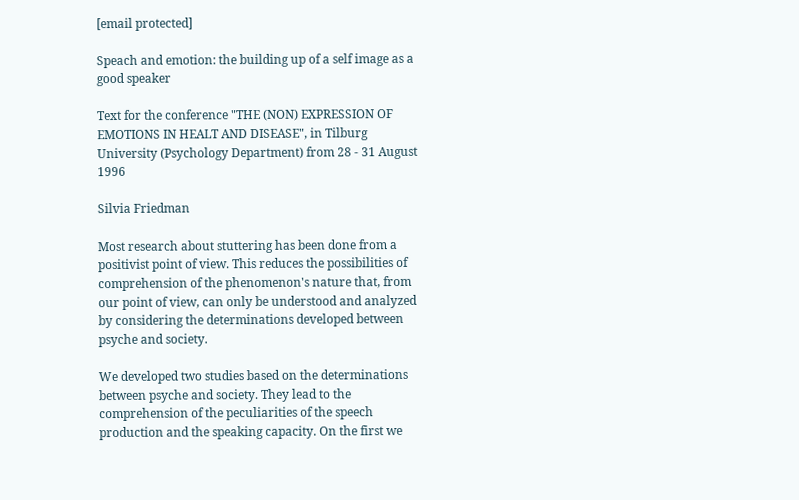[email protected]

Speach and emotion: the building up of a self image as a good speaker

Text for the conference "THE (NON) EXPRESSION OF EMOTIONS IN HEALT AND DISEASE", in Tilburg University (Psychology Department) from 28 - 31 August 1996

Silvia Friedman

Most research about stuttering has been done from a positivist point of view. This reduces the possibilities of comprehension of the phenomenon's nature that, from our point of view, can only be understood and analyzed by considering the determinations developed between psyche and society.

We developed two studies based on the determinations between psyche and society. They lead to the comprehension of the peculiarities of the speech production and the speaking capacity. On the first we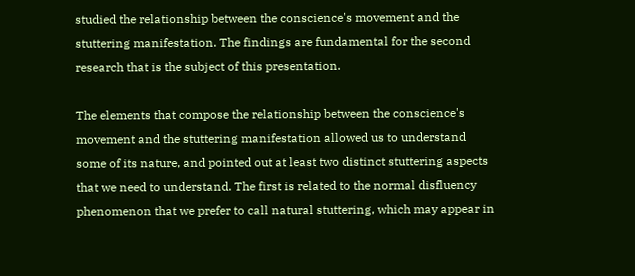studied the relationship between the conscience's movement and the stuttering manifestation. The findings are fundamental for the second research that is the subject of this presentation.

The elements that compose the relationship between the conscience's movement and the stuttering manifestation allowed us to understand some of its nature, and pointed out at least two distinct stuttering aspects that we need to understand. The first is related to the normal disfluency phenomenon that we prefer to call natural stuttering, which may appear in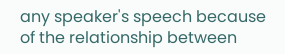any speaker's speech because of the relationship between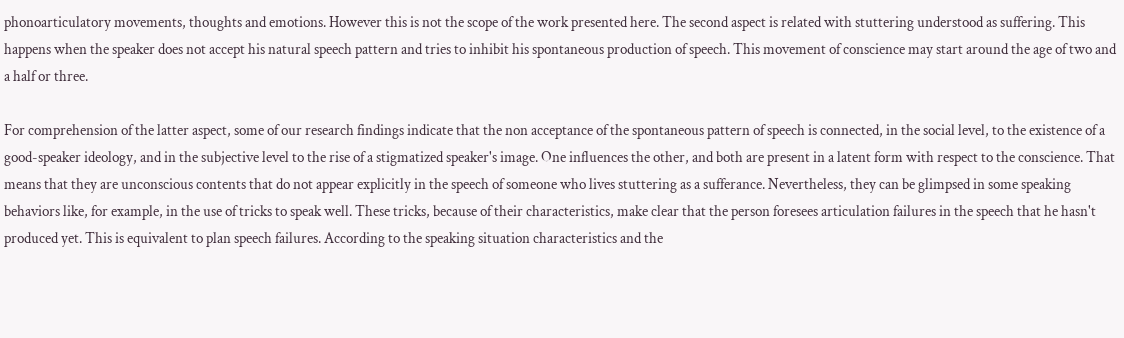phonoarticulatory movements, thoughts and emotions. However this is not the scope of the work presented here. The second aspect is related with stuttering understood as suffering. This happens when the speaker does not accept his natural speech pattern and tries to inhibit his spontaneous production of speech. This movement of conscience may start around the age of two and a half or three.

For comprehension of the latter aspect, some of our research findings indicate that the non acceptance of the spontaneous pattern of speech is connected, in the social level, to the existence of a good-speaker ideology, and in the subjective level to the rise of a stigmatized speaker's image. One influences the other, and both are present in a latent form with respect to the conscience. That means that they are unconscious contents that do not appear explicitly in the speech of someone who lives stuttering as a sufferance. Nevertheless, they can be glimpsed in some speaking behaviors like, for example, in the use of tricks to speak well. These tricks, because of their characteristics, make clear that the person foresees articulation failures in the speech that he hasn't produced yet. This is equivalent to plan speech failures. According to the speaking situation characteristics and the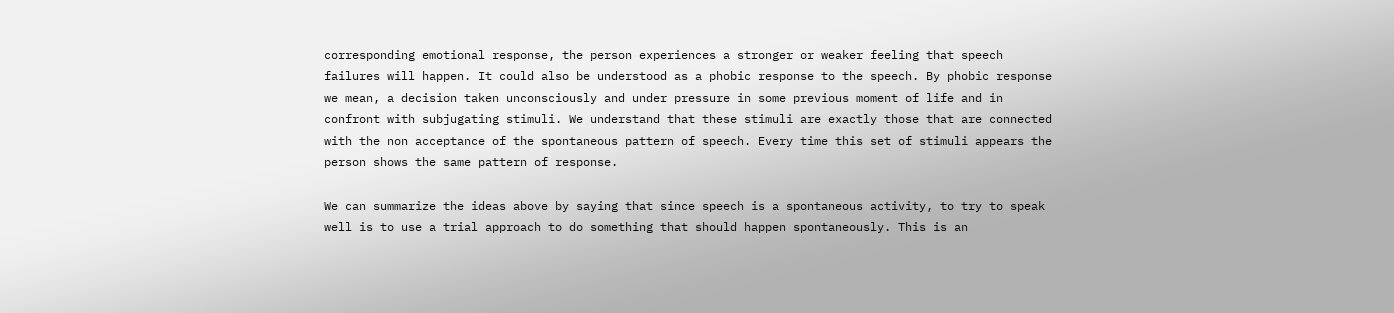corresponding emotional response, the person experiences a stronger or weaker feeling that speech failures will happen. It could also be understood as a phobic response to the speech. By phobic response we mean, a decision taken unconsciously and under pressure in some previous moment of life and in confront with subjugating stimuli. We understand that these stimuli are exactly those that are connected with the non acceptance of the spontaneous pattern of speech. Every time this set of stimuli appears the person shows the same pattern of response.

We can summarize the ideas above by saying that since speech is a spontaneous activity, to try to speak well is to use a trial approach to do something that should happen spontaneously. This is an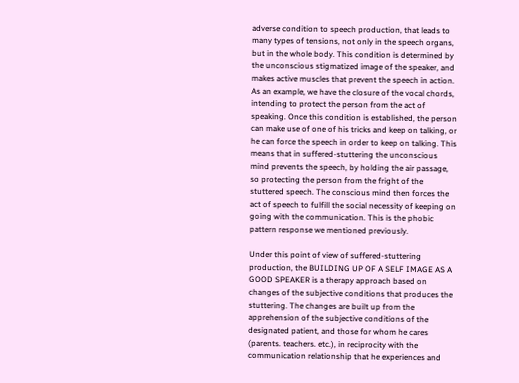adverse condition to speech production, that leads to many types of tensions, not only in the speech organs, but in the whole body. This condition is determined by the unconscious stigmatized image of the speaker, and makes active muscles that prevent the speech in action. As an example, we have the closure of the vocal chords, intending to protect the person from the act of speaking. Once this condition is established, the person can make use of one of his tricks and keep on talking, or he can force the speech in order to keep on talking. This means that in suffered-stuttering the unconscious mind prevents the speech, by holding the air passage, so protecting the person from the fright of the stuttered speech. The conscious mind then forces the act of speech to fulfill the social necessity of keeping on going with the communication. This is the phobic pattern response we mentioned previously.

Under this point of view of suffered-stuttering production, the BUILDING UP OF A SELF IMAGE AS A GOOD SPEAKER is a therapy approach based on changes of the subjective conditions that produces the stuttering. The changes are built up from the apprehension of the subjective conditions of the designated patient, and those for whom he cares (parents. teachers. etc.), in reciprocity with the communication relationship that he experiences and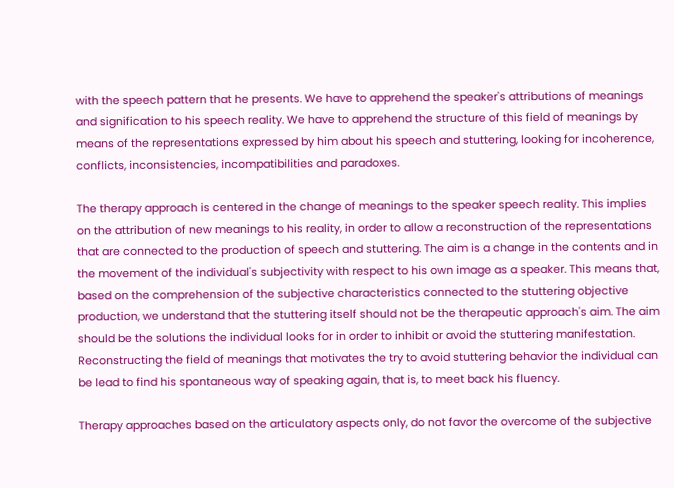with the speech pattern that he presents. We have to apprehend the speaker's attributions of meanings and signification to his speech reality. We have to apprehend the structure of this field of meanings by means of the representations expressed by him about his speech and stuttering, looking for incoherence, conflicts, inconsistencies, incompatibilities and paradoxes.

The therapy approach is centered in the change of meanings to the speaker speech reality. This implies on the attribution of new meanings to his reality, in order to allow a reconstruction of the representations that are connected to the production of speech and stuttering. The aim is a change in the contents and in the movement of the individual's subjectivity with respect to his own image as a speaker. This means that, based on the comprehension of the subjective characteristics connected to the stuttering objective production, we understand that the stuttering itself should not be the therapeutic approach's aim. The aim should be the solutions the individual looks for in order to inhibit or avoid the stuttering manifestation. Reconstructing the field of meanings that motivates the try to avoid stuttering behavior the individual can be lead to find his spontaneous way of speaking again, that is, to meet back his fluency.

Therapy approaches based on the articulatory aspects only, do not favor the overcome of the subjective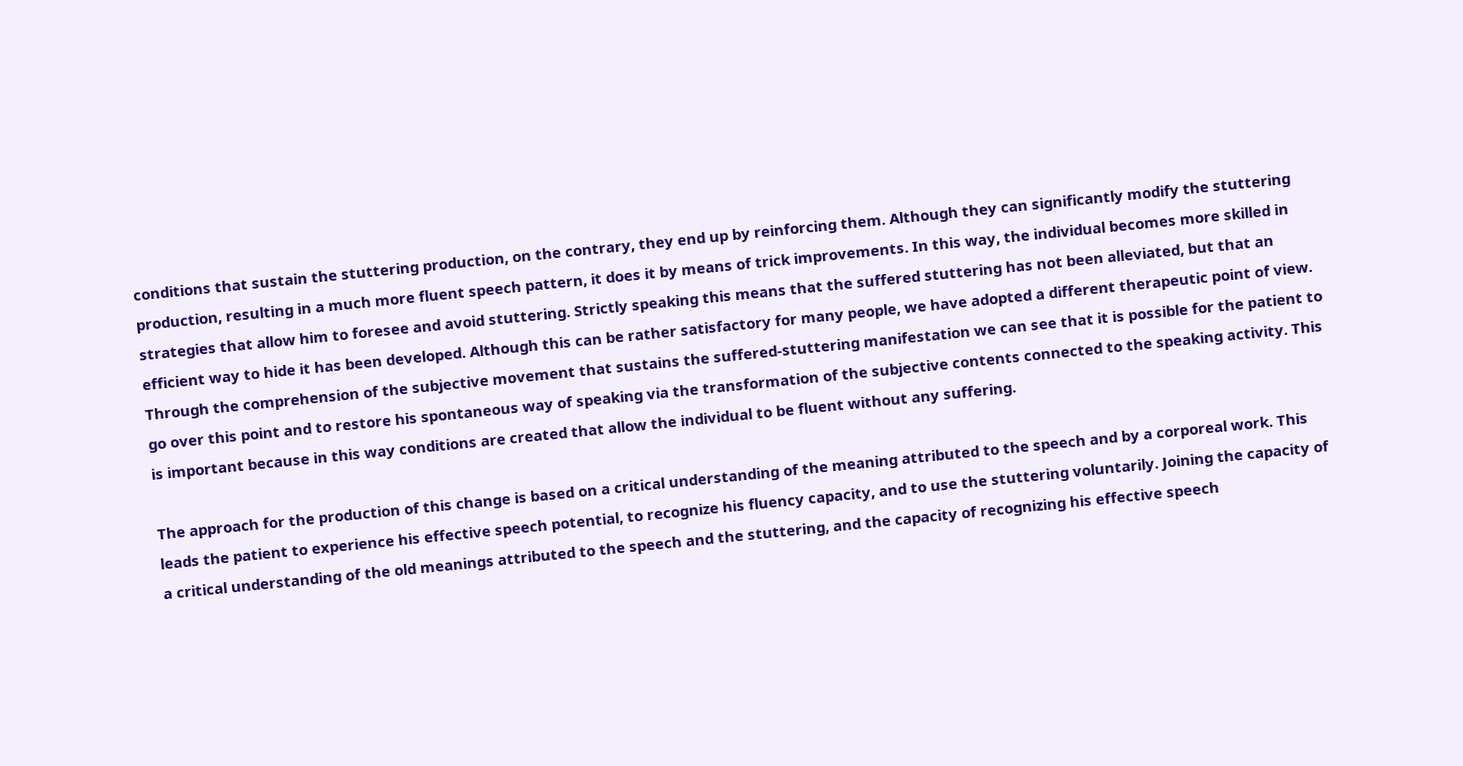conditions that sustain the stuttering production, on the contrary, they end up by reinforcing them. Although they can significantly modify the stuttering production, resulting in a much more fluent speech pattern, it does it by means of trick improvements. In this way, the individual becomes more skilled in strategies that allow him to foresee and avoid stuttering. Strictly speaking this means that the suffered stuttering has not been alleviated, but that an efficient way to hide it has been developed. Although this can be rather satisfactory for many people, we have adopted a different therapeutic point of view. Through the comprehension of the subjective movement that sustains the suffered-stuttering manifestation we can see that it is possible for the patient to go over this point and to restore his spontaneous way of speaking via the transformation of the subjective contents connected to the speaking activity. This is important because in this way conditions are created that allow the individual to be fluent without any suffering.

The approach for the production of this change is based on a critical understanding of the meaning attributed to the speech and by a corporeal work. This leads the patient to experience his effective speech potential, to recognize his fluency capacity, and to use the stuttering voluntarily. Joining the capacity of a critical understanding of the old meanings attributed to the speech and the stuttering, and the capacity of recognizing his effective speech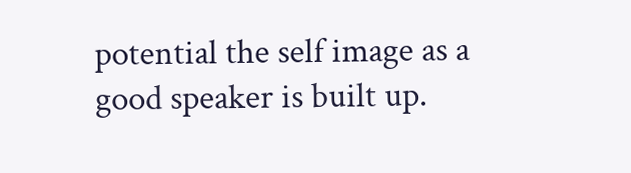potential the self image as a good speaker is built up.